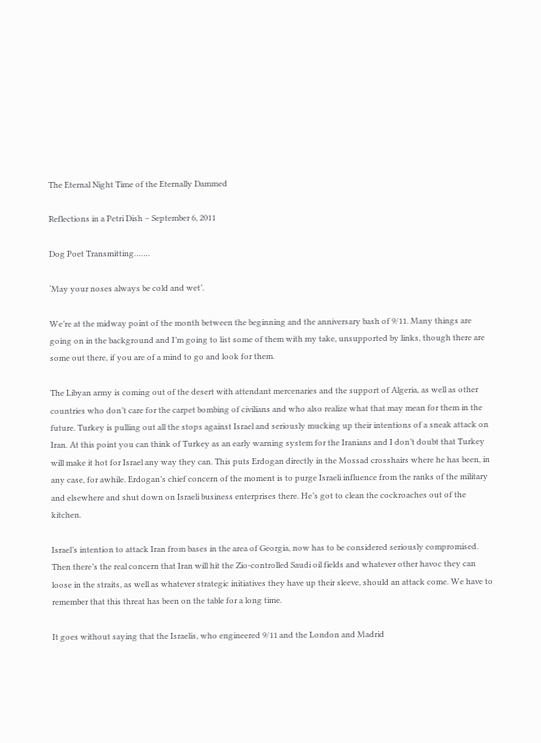The Eternal Night Time of the Eternally Dammed

Reflections in a Petri Dish – September 6, 2011

Dog Poet Transmitting…….

‘May your noses always be cold and wet’.

We’re at the midway point of the month between the beginning and the anniversary bash of 9/11. Many things are going on in the background and I’m going to list some of them with my take, unsupported by links, though there are some out there, if you are of a mind to go and look for them.

The Libyan army is coming out of the desert with attendant mercenaries and the support of Algeria, as well as other countries who don’t care for the carpet bombing of civilians and who also realize what that may mean for them in the future. Turkey is pulling out all the stops against Israel and seriously mucking up their intentions of a sneak attack on Iran. At this point you can think of Turkey as an early warning system for the Iranians and I don’t doubt that Turkey will make it hot for Israel any way they can. This puts Erdogan directly in the Mossad crosshairs where he has been, in any case, for awhile. Erdogan’s chief concern of the moment is to purge Israeli influence from the ranks of the military and elsewhere and shut down on Israeli business enterprises there. He’s got to clean the cockroaches out of the kitchen.

Israel’s intention to attack Iran from bases in the area of Georgia, now has to be considered seriously compromised. Then there’s the real concern that Iran will hit the Zio-controlled Saudi oil fields and whatever other havoc they can loose in the straits, as well as whatever strategic initiatives they have up their sleeve, should an attack come. We have to remember that this threat has been on the table for a long time.

It goes without saying that the Israelis, who engineered 9/11 and the London and Madrid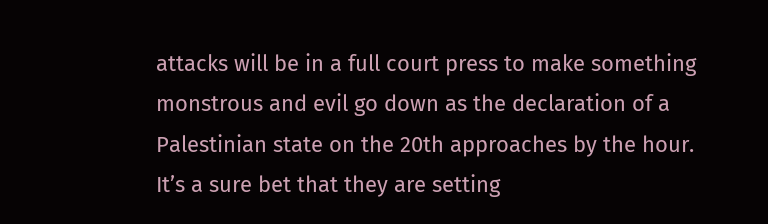attacks will be in a full court press to make something monstrous and evil go down as the declaration of a Palestinian state on the 20th approaches by the hour. It’s a sure bet that they are setting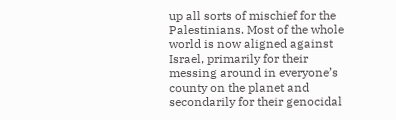up all sorts of mischief for the Palestinians. Most of the whole world is now aligned against Israel, primarily for their messing around in everyone’s county on the planet and secondarily for their genocidal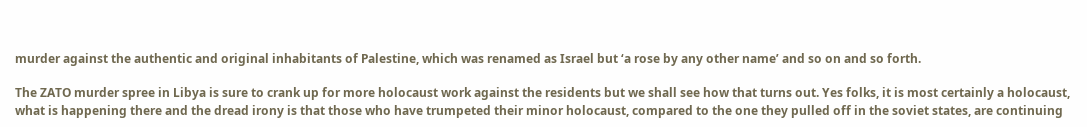murder against the authentic and original inhabitants of Palestine, which was renamed as Israel but ‘a rose by any other name’ and so on and so forth.

The ZATO murder spree in Libya is sure to crank up for more holocaust work against the residents but we shall see how that turns out. Yes folks, it is most certainly a holocaust, what is happening there and the dread irony is that those who have trumpeted their minor holocaust, compared to the one they pulled off in the soviet states, are continuing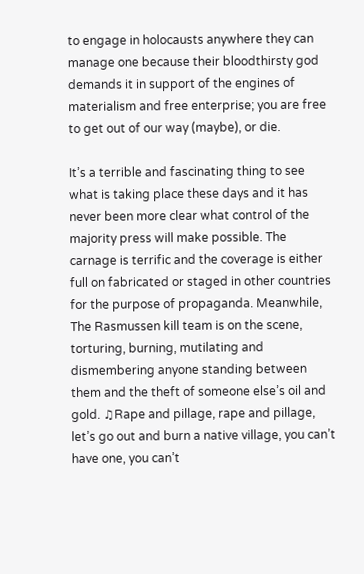to engage in holocausts anywhere they can manage one because their bloodthirsty god demands it in support of the engines of materialism and free enterprise; you are free to get out of our way (maybe), or die.

It’s a terrible and fascinating thing to see what is taking place these days and it has never been more clear what control of the majority press will make possible. The carnage is terrific and the coverage is either full on fabricated or staged in other countries for the purpose of propaganda. Meanwhile, The Rasmussen kill team is on the scene, torturing, burning, mutilating and dismembering anyone standing between them and the theft of someone else’s oil and gold. ♫Rape and pillage, rape and pillage, let’s go out and burn a native village, you can’t have one, you can’t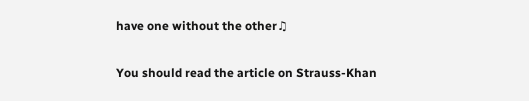have one without the other♫

You should read the article on Strauss-Khan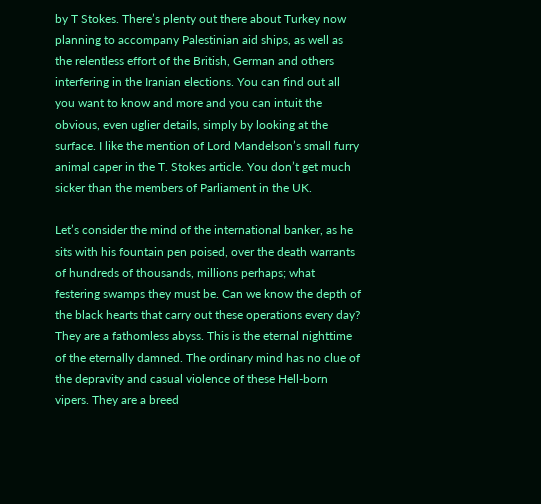by T Stokes. There’s plenty out there about Turkey now planning to accompany Palestinian aid ships, as well as the relentless effort of the British, German and others interfering in the Iranian elections. You can find out all you want to know and more and you can intuit the obvious, even uglier details, simply by looking at the surface. I like the mention of Lord Mandelson’s small furry animal caper in the T. Stokes article. You don’t get much sicker than the members of Parliament in the UK.

Let’s consider the mind of the international banker, as he sits with his fountain pen poised, over the death warrants of hundreds of thousands, millions perhaps; what festering swamps they must be. Can we know the depth of the black hearts that carry out these operations every day? They are a fathomless abyss. This is the eternal nighttime of the eternally damned. The ordinary mind has no clue of the depravity and casual violence of these Hell-born vipers. They are a breed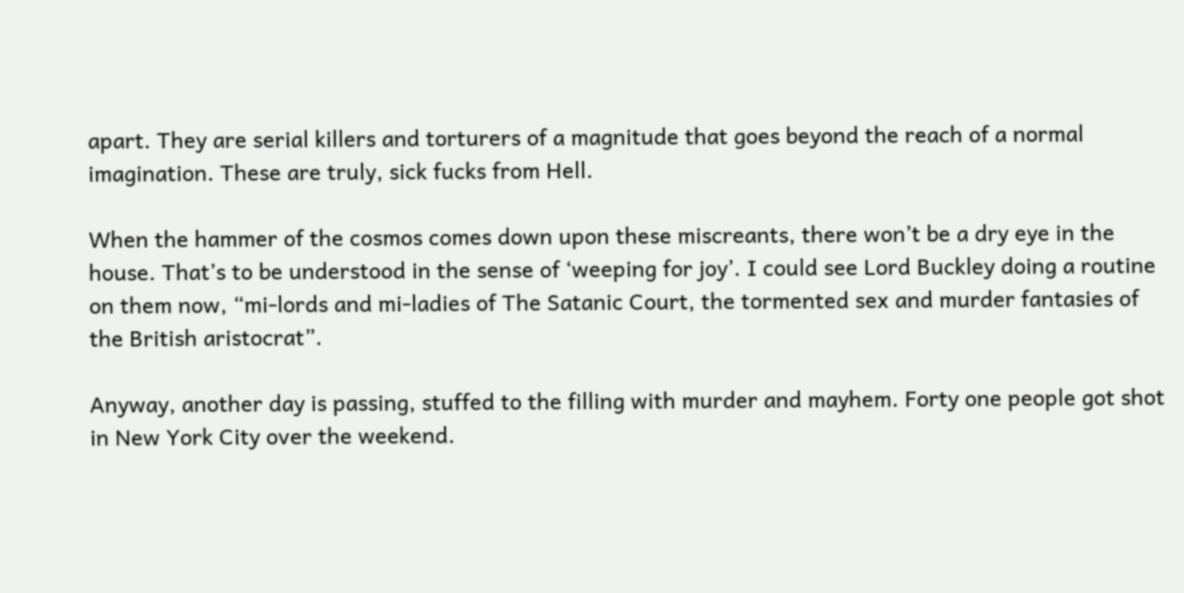apart. They are serial killers and torturers of a magnitude that goes beyond the reach of a normal imagination. These are truly, sick fucks from Hell.

When the hammer of the cosmos comes down upon these miscreants, there won’t be a dry eye in the house. That’s to be understood in the sense of ‘weeping for joy’. I could see Lord Buckley doing a routine on them now, “mi-lords and mi-ladies of The Satanic Court, the tormented sex and murder fantasies of the British aristocrat”.

Anyway, another day is passing, stuffed to the filling with murder and mayhem. Forty one people got shot in New York City over the weekend.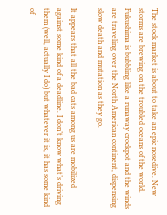The stock market is about to take an epic nosedive. New storms are brewing on the troubled oceans of the world. Fukushima is bubbling like a runaway crockpot and the winds are traveling over the North American continent, dispensing slow death and mutation as they go.

It appears that all the bad cats among us are mobilized against some kind of a deadline. I don’t know what’s driving them (well, actually I do) but whatever it is, it has some kind of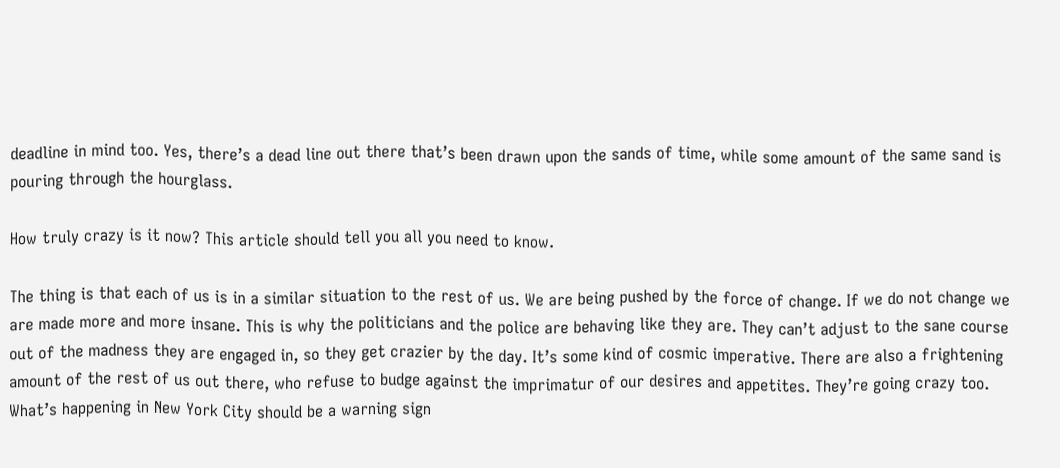deadline in mind too. Yes, there’s a dead line out there that’s been drawn upon the sands of time, while some amount of the same sand is pouring through the hourglass.

How truly crazy is it now? This article should tell you all you need to know.

The thing is that each of us is in a similar situation to the rest of us. We are being pushed by the force of change. If we do not change we are made more and more insane. This is why the politicians and the police are behaving like they are. They can’t adjust to the sane course out of the madness they are engaged in, so they get crazier by the day. It’s some kind of cosmic imperative. There are also a frightening amount of the rest of us out there, who refuse to budge against the imprimatur of our desires and appetites. They’re going crazy too. What’s happening in New York City should be a warning sign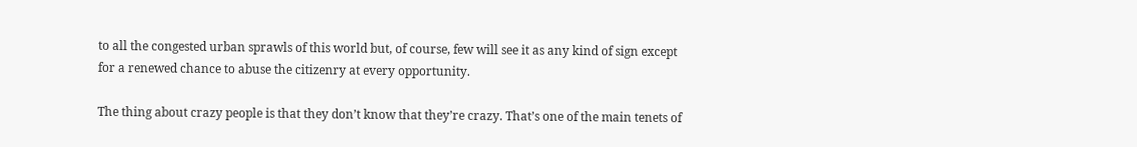to all the congested urban sprawls of this world but, of course, few will see it as any kind of sign except for a renewed chance to abuse the citizenry at every opportunity.

The thing about crazy people is that they don’t know that they’re crazy. That’s one of the main tenets of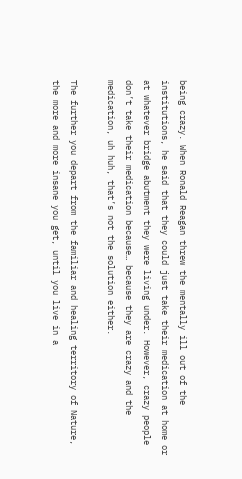being crazy. When Ronald Reagan threw the mentally ill out of the institutions, he said that they could just take their medication at home or at whatever bridge abutment they were living under. However, crazy people don’t take their medication because… because they are crazy and the medication, uh huh, that’s not the solution either.

The further you depart from the familiar and healing territory of Nature, the more and more insane you get, until you live in a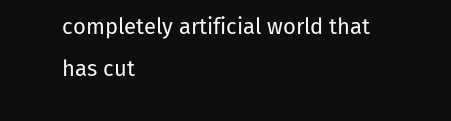completely artificial world that has cut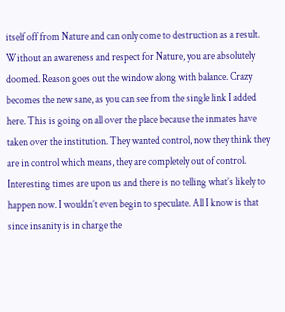itself off from Nature and can only come to destruction as a result. Without an awareness and respect for Nature, you are absolutely doomed. Reason goes out the window along with balance. Crazy becomes the new sane, as you can see from the single link I added here. This is going on all over the place because the inmates have taken over the institution. They wanted control, now they think they are in control which means, they are completely out of control. Interesting times are upon us and there is no telling what’s likely to happen now. I wouldn’t even begin to speculate. All I know is that since insanity is in charge the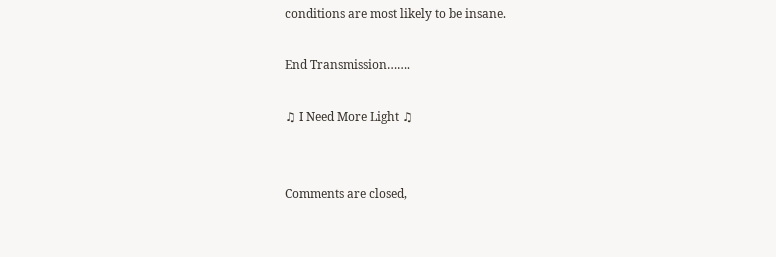conditions are most likely to be insane.

End Transmission…….

♫ I Need More Light ♫


Comments are closed,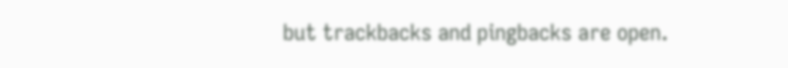but trackbacks and pingbacks are open.